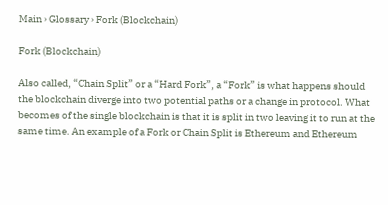Main › Glossary › Fork (Blockchain)

Fork (Blockchain)

Also called, “Chain Split” or a “Hard Fork”, a “Fork” is what happens should the blockchain diverge into two potential paths or a change in protocol. What becomes of the single blockchain is that it is split in two leaving it to run at the same time. An example of a Fork or Chain Split is Ethereum and Ethereum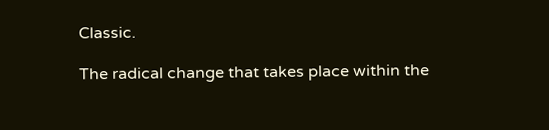Classic.

The radical change that takes place within the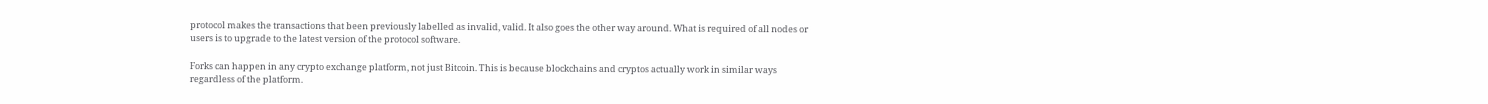protocol makes the transactions that been previously labelled as invalid, valid. It also goes the other way around. What is required of all nodes or users is to upgrade to the latest version of the protocol software.

Forks can happen in any crypto exchange platform, not just Bitcoin. This is because blockchains and cryptos actually work in similar ways regardless of the platform.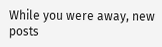While you were away, new posts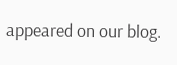appeared on our blog.